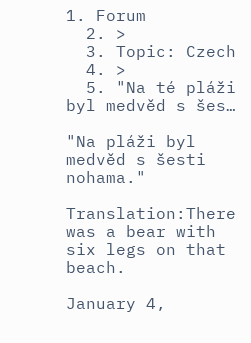1. Forum
  2. >
  3. Topic: Czech
  4. >
  5. "Na té pláži byl medvěd s šes…

"Na pláži byl medvěd s šesti nohama."

Translation:There was a bear with six legs on that beach.

January 4,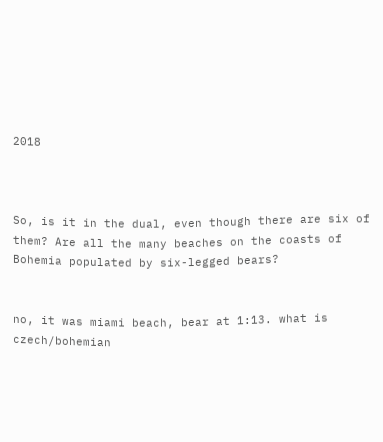2018



So, is it in the dual, even though there are six of them? Are all the many beaches on the coasts of Bohemia populated by six-legged bears?


no, it was miami beach, bear at 1:13. what is czech/bohemian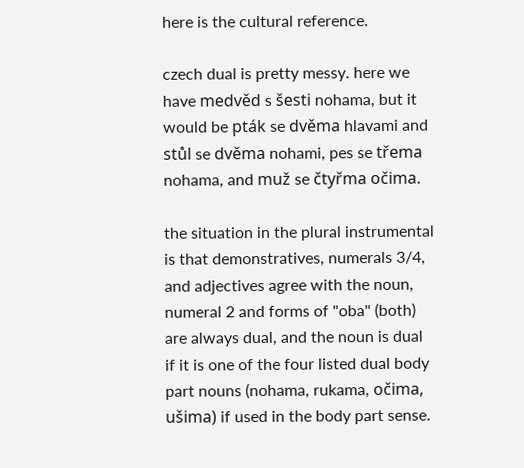here is the cultural reference.

czech dual is pretty messy. here we have medvěd s šesti nohama, but it would be pták se dvěma hlavami and stůl se dvěma nohami, pes se třema nohama, and muž se čtyřma očima.

the situation in the plural instrumental is that demonstratives, numerals 3/4, and adjectives agree with the noun, numeral 2 and forms of "oba" (both) are always dual, and the noun is dual if it is one of the four listed dual body part nouns (nohama, rukama, očima, ušima) if used in the body part sense.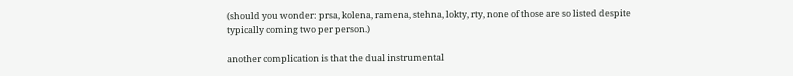(should you wonder: prsa, kolena, ramena, stehna, lokty, rty, none of those are so listed despite typically coming two per person.)

another complication is that the dual instrumental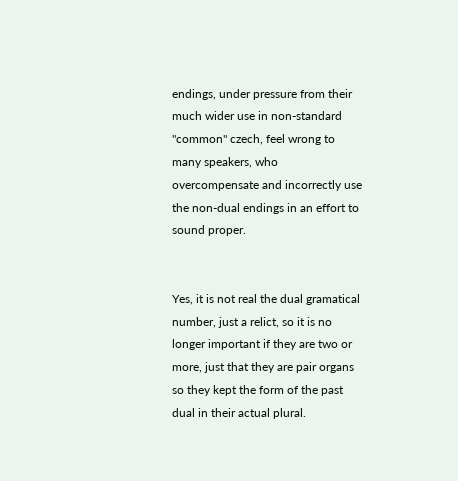endings, under pressure from their much wider use in non-standard "common" czech, feel wrong to many speakers, who overcompensate and incorrectly use the non-dual endings in an effort to sound proper.


Yes, it is not real the dual gramatical number, just a relict, so it is no longer important if they are two or more, just that they are pair organs so they kept the form of the past dual in their actual plural.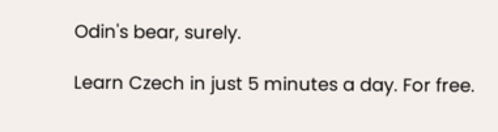Odin's bear, surely.

Learn Czech in just 5 minutes a day. For free.